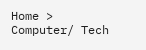Home > Computer/ Tech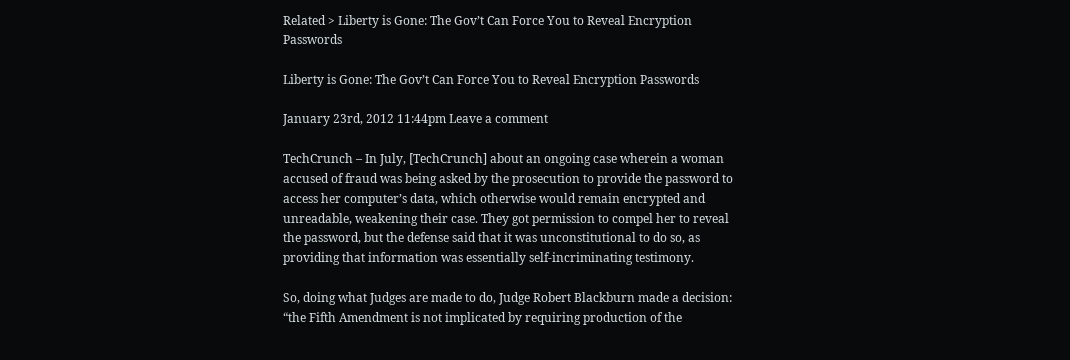Related > Liberty is Gone: The Gov’t Can Force You to Reveal Encryption Passwords

Liberty is Gone: The Gov’t Can Force You to Reveal Encryption Passwords

January 23rd, 2012 11:44pm Leave a comment

TechCrunch – In July, [TechCrunch] about an ongoing case wherein a woman accused of fraud was being asked by the prosecution to provide the password to access her computer’s data, which otherwise would remain encrypted and unreadable, weakening their case. They got permission to compel her to reveal the password, but the defense said that it was unconstitutional to do so, as providing that information was essentially self-incriminating testimony.

So, doing what Judges are made to do, Judge Robert Blackburn made a decision: “the Fifth Amendment is not implicated by requiring production of the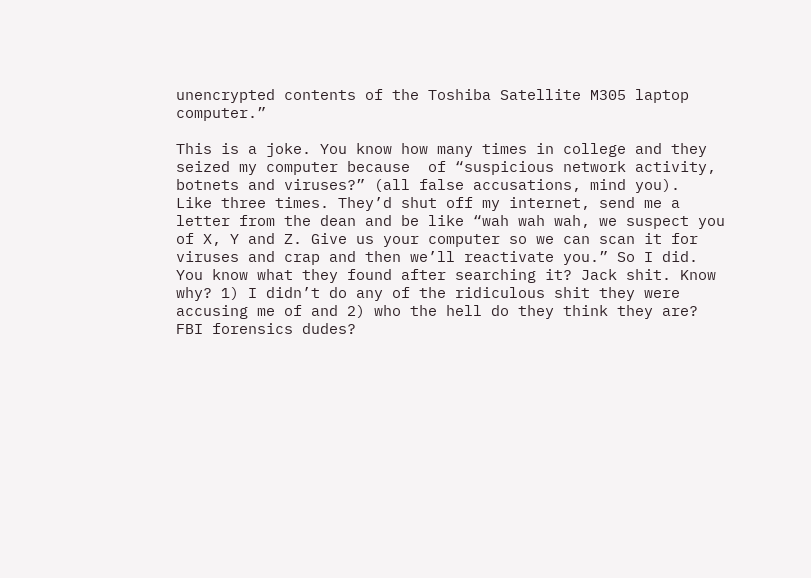unencrypted contents of the Toshiba Satellite M305 laptop computer.”

This is a joke. You know how many times in college and they seized my computer because  of “suspicious network activity, botnets and viruses?” (all false accusations, mind you).  Like three times. They’d shut off my internet, send me a letter from the dean and be like “wah wah wah, we suspect you of X, Y and Z. Give us your computer so we can scan it for viruses and crap and then we’ll reactivate you.” So I did. You know what they found after searching it? Jack shit. Know why? 1) I didn’t do any of the ridiculous shit they were accusing me of and 2) who the hell do they think they are? FBI forensics dudes?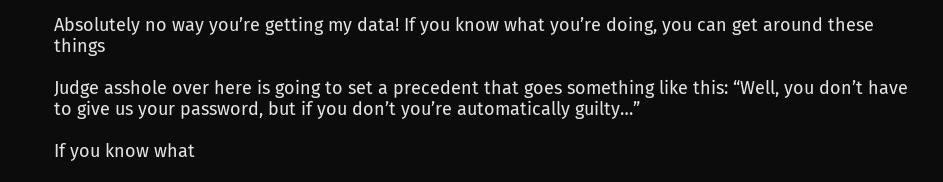Absolutely no way you’re getting my data! If you know what you’re doing, you can get around these things

Judge asshole over here is going to set a precedent that goes something like this: “Well, you don’t have to give us your password, but if you don’t you’re automatically guilty…”

If you know what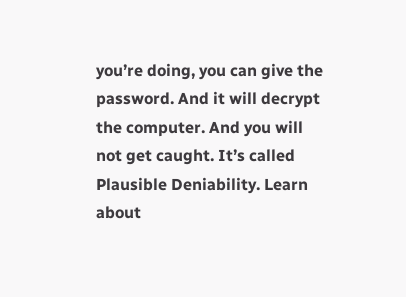you’re doing, you can give the password. And it will decrypt the computer. And you will not get caught. It’s called Plausible Deniability. Learn about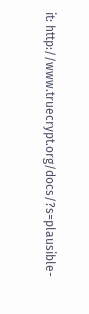it: http://www.truecrypt.org/docs/?s=plausible-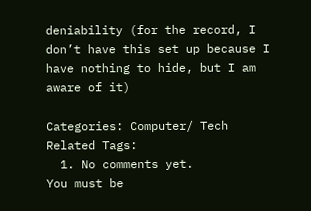deniability (for the record, I don’t have this set up because I have nothing to hide, but I am aware of it)

Categories: Computer/ Tech Related Tags:
  1. No comments yet.
You must be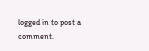logged in to post a comment.